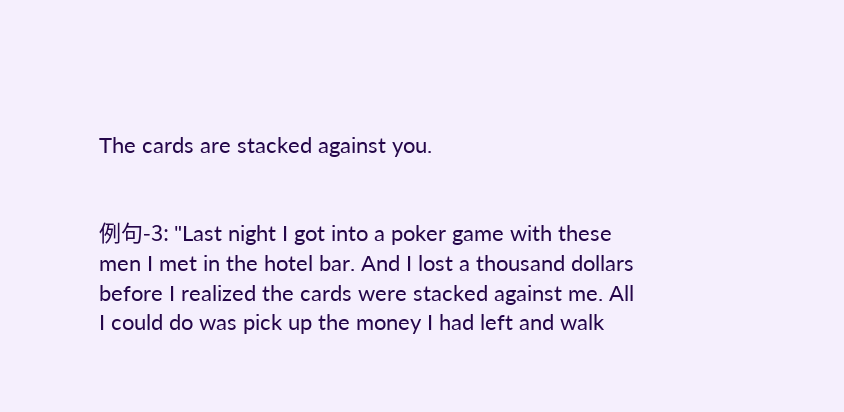The cards are stacked against you.


例句-3: "Last night I got into a poker game with these men I met in the hotel bar. And I lost a thousand dollars before I realized the cards were stacked against me. All I could do was pick up the money I had left and walk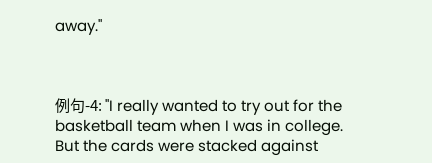away."



例句-4: "I really wanted to try out for the basketball team when I was in college. But the cards were stacked against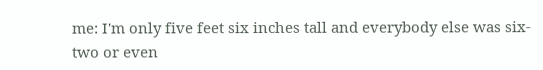me: I'm only five feet six inches tall and everybody else was six-two or even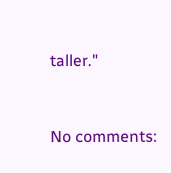taller."


No comments: